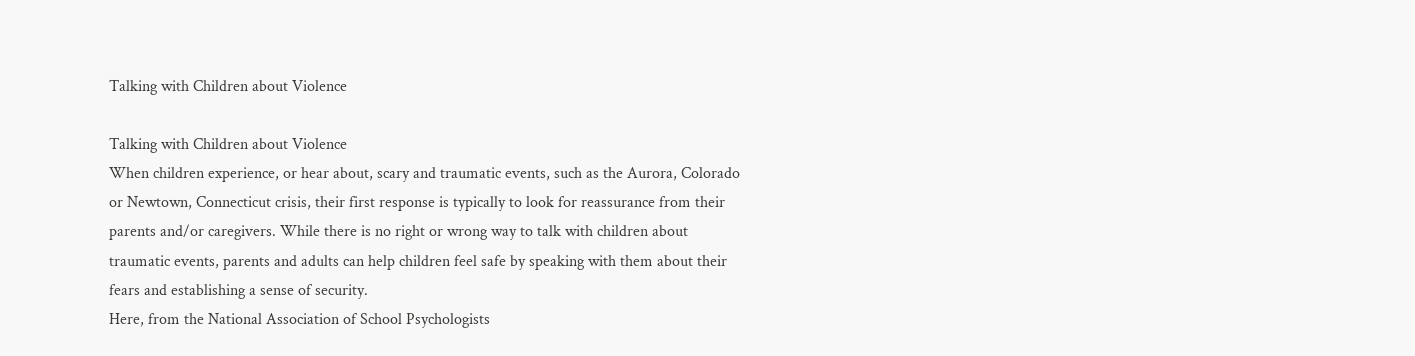Talking with Children about Violence

Talking with Children about Violence
When children experience, or hear about, scary and traumatic events, such as the Aurora, Colorado
or Newtown, Connecticut crisis, their first response is typically to look for reassurance from their
parents and/or caregivers. While there is no right or wrong way to talk with children about
traumatic events, parents and adults can help children feel safe by speaking with them about their
fears and establishing a sense of security.
Here, from the National Association of School Psychologists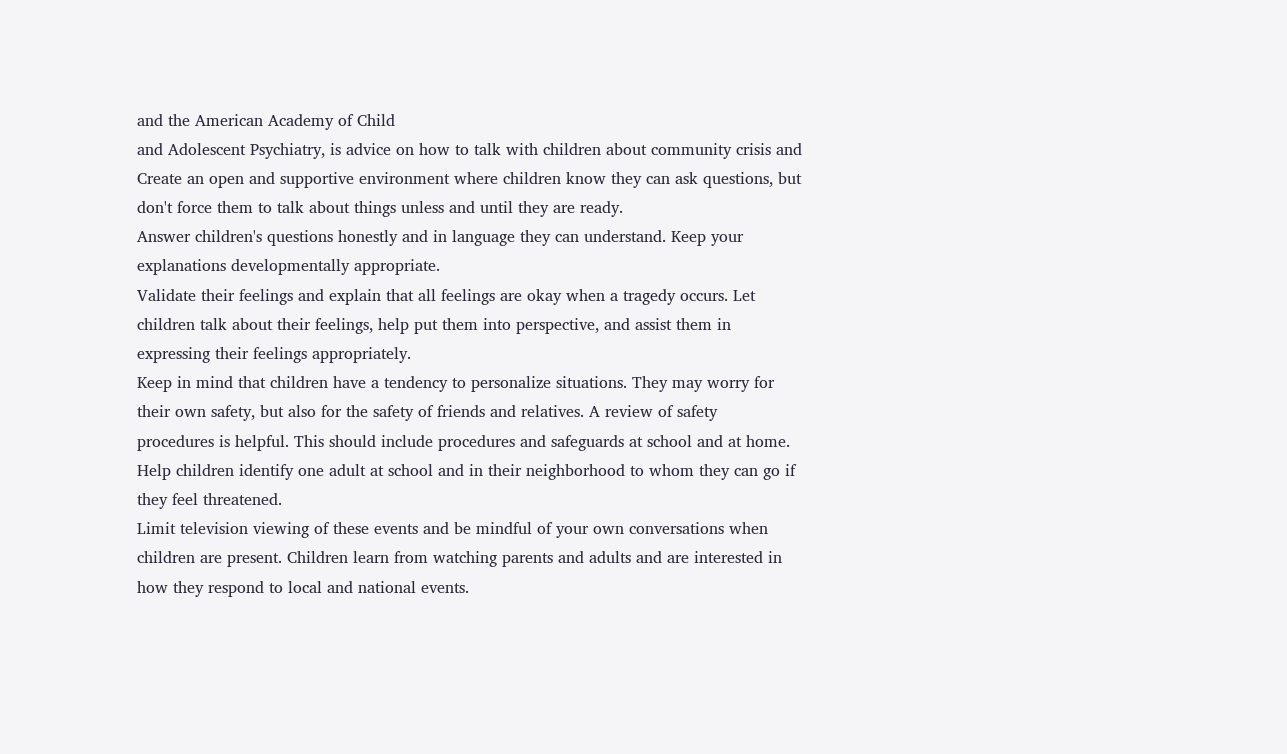and the American Academy of Child
and Adolescent Psychiatry, is advice on how to talk with children about community crisis and
Create an open and supportive environment where children know they can ask questions, but
don't force them to talk about things unless and until they are ready.
Answer children's questions honestly and in language they can understand. Keep your
explanations developmentally appropriate.
Validate their feelings and explain that all feelings are okay when a tragedy occurs. Let
children talk about their feelings, help put them into perspective, and assist them in
expressing their feelings appropriately.
Keep in mind that children have a tendency to personalize situations. They may worry for
their own safety, but also for the safety of friends and relatives. A review of safety
procedures is helpful. This should include procedures and safeguards at school and at home.
Help children identify one adult at school and in their neighborhood to whom they can go if
they feel threatened.
Limit television viewing of these events and be mindful of your own conversations when
children are present. Children learn from watching parents and adults and are interested in
how they respond to local and national events.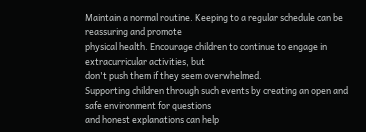Maintain a normal routine. Keeping to a regular schedule can be reassuring and promote
physical health. Encourage children to continue to engage in extracurricular activities, but
don't push them if they seem overwhelmed.
Supporting children through such events by creating an open and safe environment for questions
and honest explanations can help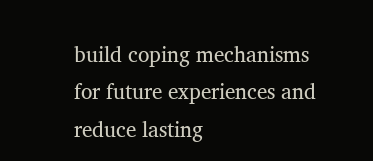build coping mechanisms for future experiences and reduce lasting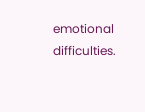emotional difficulties.